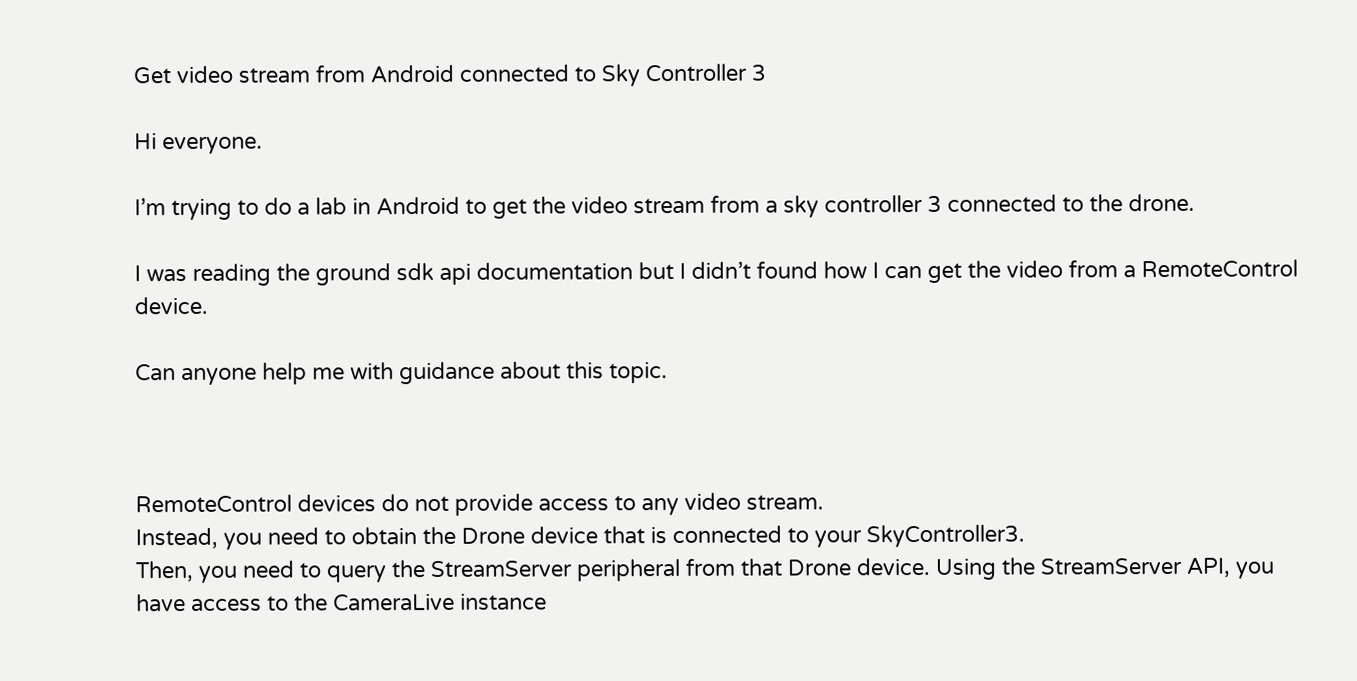Get video stream from Android connected to Sky Controller 3

Hi everyone.

I’m trying to do a lab in Android to get the video stream from a sky controller 3 connected to the drone.

I was reading the ground sdk api documentation but I didn’t found how I can get the video from a RemoteControl device.

Can anyone help me with guidance about this topic.



RemoteControl devices do not provide access to any video stream.
Instead, you need to obtain the Drone device that is connected to your SkyController3.
Then, you need to query the StreamServer peripheral from that Drone device. Using the StreamServer API, you have access to the CameraLive instance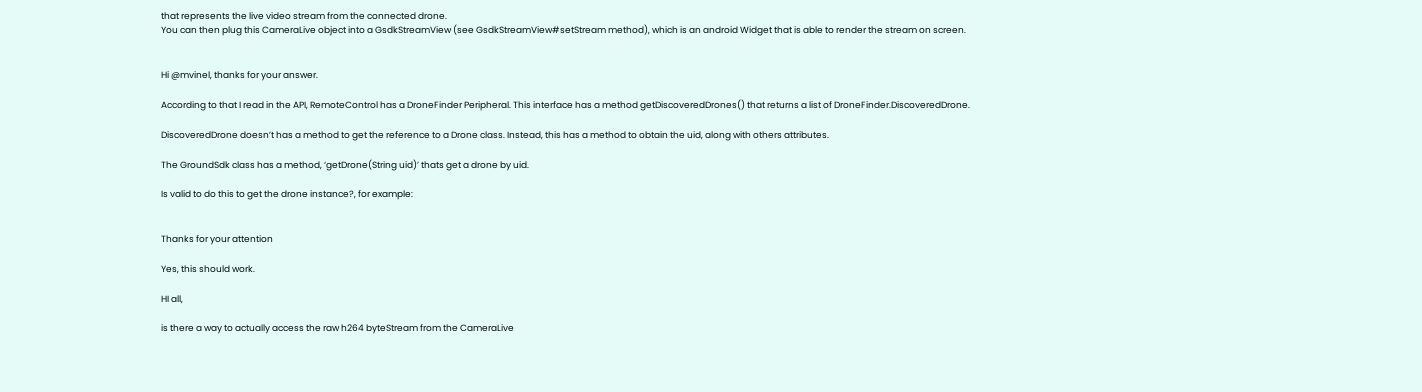that represents the live video stream from the connected drone.
You can then plug this CameraLive object into a GsdkStreamView (see GsdkStreamView#setStream method), which is an android Widget that is able to render the stream on screen.


Hi @mvinel, thanks for your answer.

According to that I read in the API, RemoteControl has a DroneFinder Peripheral. This interface has a method getDiscoveredDrones() that returns a list of DroneFinder.DiscoveredDrone.

DiscoveredDrone doesn’t has a method to get the reference to a Drone class. Instead, this has a method to obtain the uid, along with others attributes.

The GroundSdk class has a method, ‘getDrone(String uid)’ thats get a drone by uid.

Is valid to do this to get the drone instance?, for example:


Thanks for your attention

Yes, this should work.

HI all,

is there a way to actually access the raw h264 byteStream from the CameraLive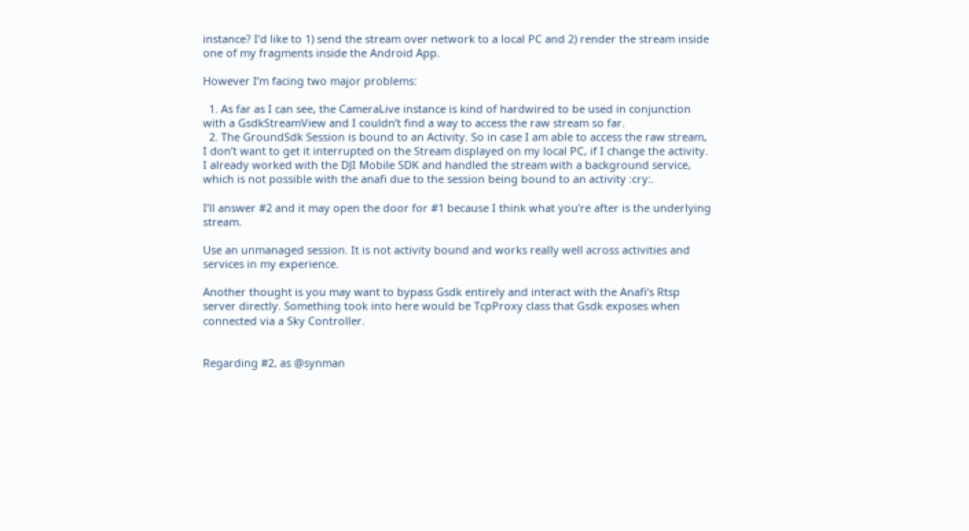instance? I’d like to 1) send the stream over network to a local PC and 2) render the stream inside one of my fragments inside the Android App.

However I’m facing two major problems:

  1. As far as I can see, the CameraLive instance is kind of hardwired to be used in conjunction with a GsdkStreamView and I couldn’t find a way to access the raw stream so far.
  2. The GroundSdk Session is bound to an Activity. So in case I am able to access the raw stream, I don’t want to get it interrupted on the Stream displayed on my local PC, if I change the activity. I already worked with the DJI Mobile SDK and handled the stream with a background service, which is not possible with the anafi due to the session being bound to an activity :cry:.

I’ll answer #2 and it may open the door for #1 because I think what you’re after is the underlying stream.

Use an unmanaged session. It is not activity bound and works really well across activities and services in my experience.

Another thought is you may want to bypass Gsdk entirely and interact with the Anafi’s Rtsp server directly. Something took into here would be TcpProxy class that Gsdk exposes when connected via a Sky Controller.


Regarding #2, as @synman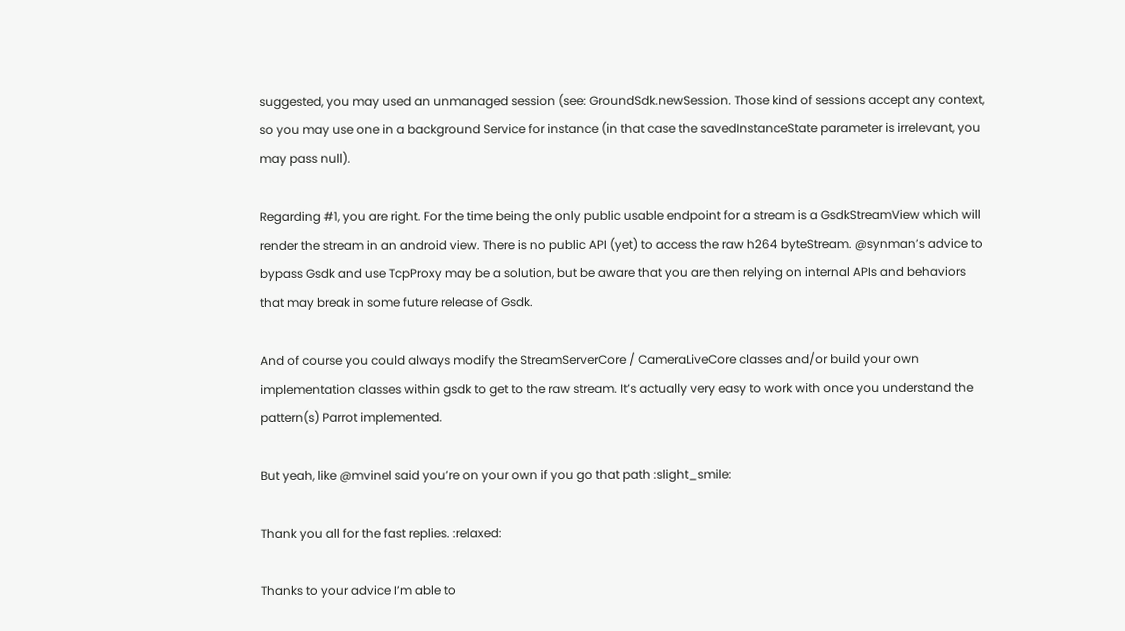suggested, you may used an unmanaged session (see: GroundSdk.newSession. Those kind of sessions accept any context, so you may use one in a background Service for instance (in that case the savedInstanceState parameter is irrelevant, you may pass null).

Regarding #1, you are right. For the time being the only public usable endpoint for a stream is a GsdkStreamView which will render the stream in an android view. There is no public API (yet) to access the raw h264 byteStream. @synman’s advice to bypass Gsdk and use TcpProxy may be a solution, but be aware that you are then relying on internal APIs and behaviors that may break in some future release of Gsdk.

And of course you could always modify the StreamServerCore / CameraLiveCore classes and/or build your own implementation classes within gsdk to get to the raw stream. It’s actually very easy to work with once you understand the pattern(s) Parrot implemented.

But yeah, like @mvinel said you’re on your own if you go that path :slight_smile:

Thank you all for the fast replies. :relaxed:

Thanks to your advice I’m able to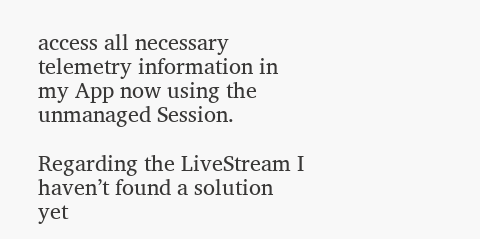access all necessary telemetry information in my App now using the unmanaged Session.

Regarding the LiveStream I haven’t found a solution yet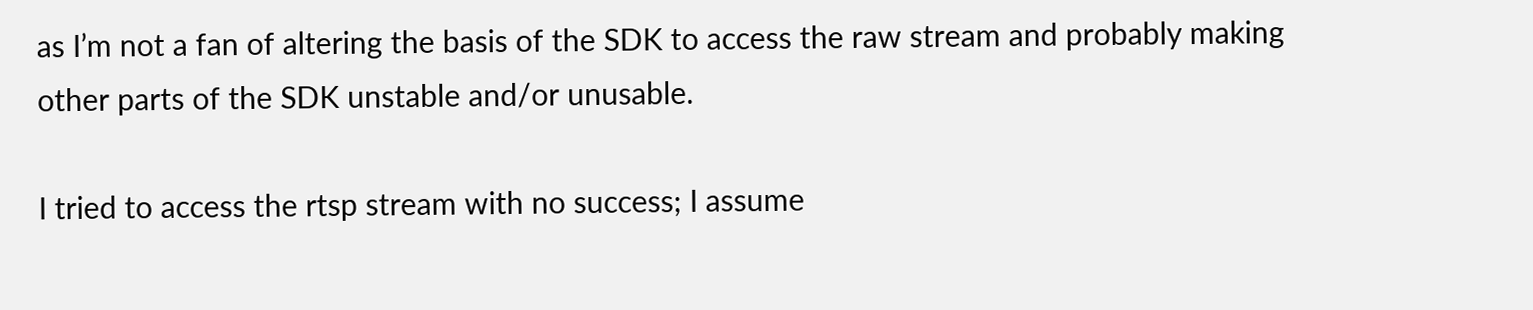as I’m not a fan of altering the basis of the SDK to access the raw stream and probably making other parts of the SDK unstable and/or unusable.

I tried to access the rtsp stream with no success; I assume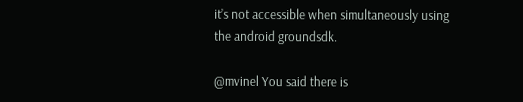it’s not accessible when simultaneously using the android groundsdk.

@mvinel You said there is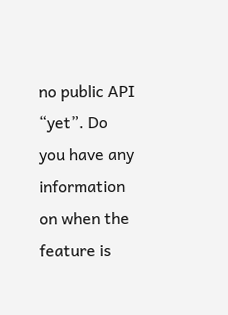no public API “yet”. Do you have any information on when the feature is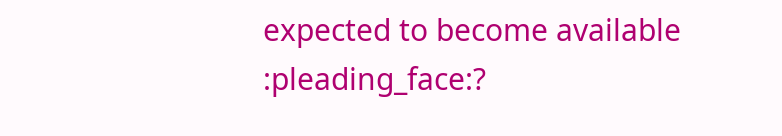expected to become available :pleading_face:?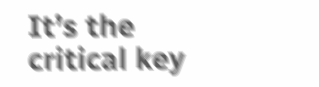It’s the critical key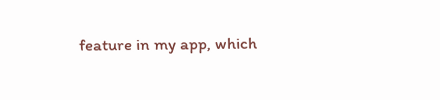feature in my app, which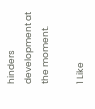hinders development at the moment.

1 Like